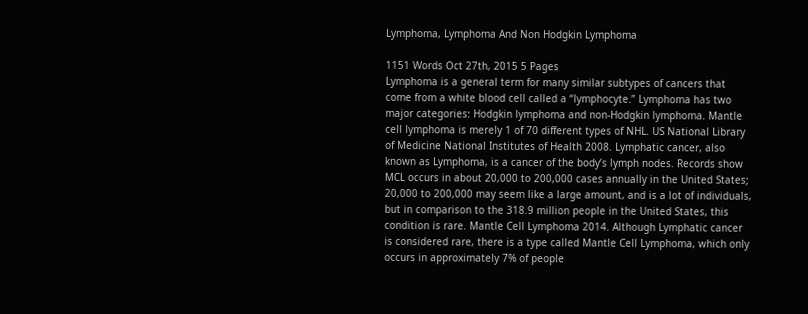Lymphoma, Lymphoma And Non Hodgkin Lymphoma

1151 Words Oct 27th, 2015 5 Pages
Lymphoma is a general term for many similar subtypes of cancers that come from a white blood cell called a “lymphocyte.” Lymphoma has two major categories: Hodgkin lymphoma and non-Hodgkin lymphoma. Mantle cell lymphoma is merely 1 of 70 different types of NHL. US National Library of Medicine National Institutes of Health 2008. Lymphatic cancer, also known as Lymphoma, is a cancer of the body’s lymph nodes. Records show MCL occurs in about 20,000 to 200,000 cases annually in the United States; 20,000 to 200,000 may seem like a large amount, and is a lot of individuals, but in comparison to the 318.9 million people in the United States, this condition is rare. Mantle Cell Lymphoma 2014. Although Lymphatic cancer is considered rare, there is a type called Mantle Cell Lymphoma, which only occurs in approximately 7% of people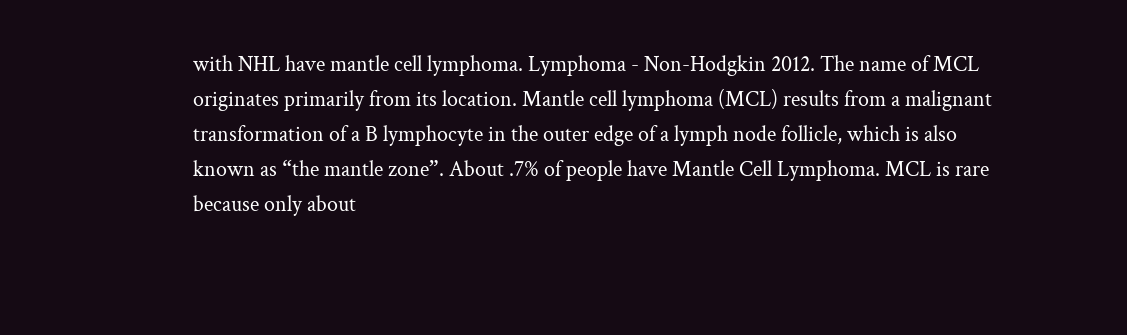with NHL have mantle cell lymphoma. Lymphoma - Non-Hodgkin 2012. The name of MCL originates primarily from its location. Mantle cell lymphoma (MCL) results from a malignant transformation of a B lymphocyte in the outer edge of a lymph node follicle, which is also known as “the mantle zone”. About .7% of people have Mantle Cell Lymphoma. MCL is rare because only about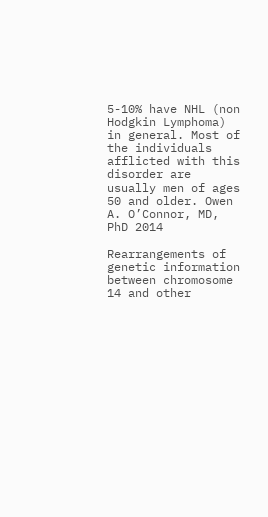5-10% have NHL (non Hodgkin Lymphoma) in general. Most of the individuals afflicted with this disorder are usually men of ages 50 and older. Owen A. O’Connor, MD, PhD 2014

Rearrangements of genetic information between chromosome 14 and other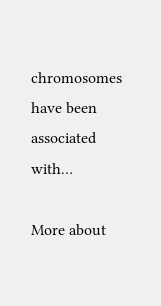chromosomes have been associated with…

More about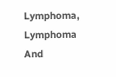Lymphoma, Lymphoma And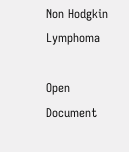Non Hodgkin Lymphoma

Open Document